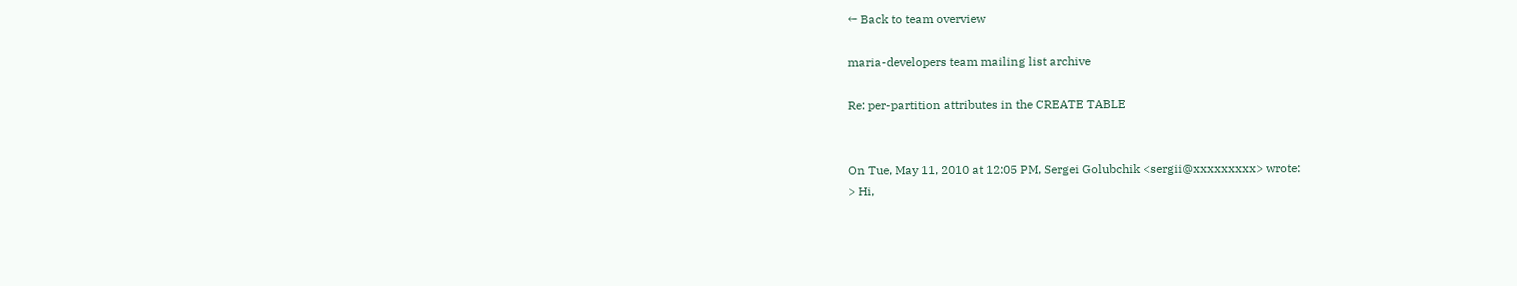← Back to team overview

maria-developers team mailing list archive

Re: per-partition attributes in the CREATE TABLE


On Tue, May 11, 2010 at 12:05 PM, Sergei Golubchik <sergii@xxxxxxxxx> wrote:
> Hi,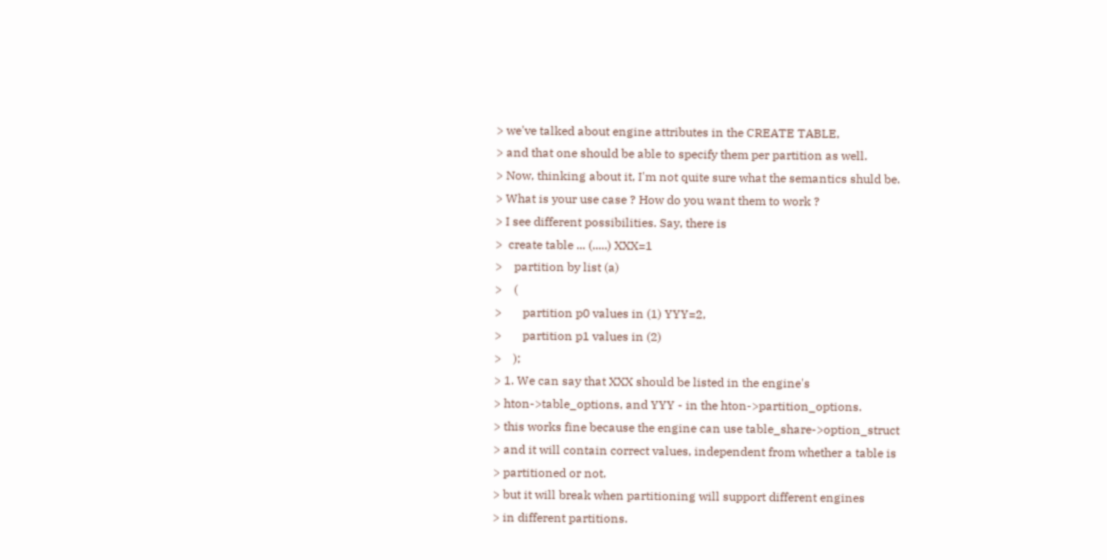> we've talked about engine attributes in the CREATE TABLE,
> and that one should be able to specify them per partition as well.
> Now, thinking about it, I'm not quite sure what the semantics shuld be.
> What is your use case ? How do you want them to work ?
> I see different possibilities. Say, there is
>  create table ... (.....) XXX=1
>    partition by list (a)
>    (
>       partition p0 values in (1) YYY=2,
>       partition p1 values in (2)
>    );
> 1. We can say that XXX should be listed in the engine's
> hton->table_options, and YYY - in the hton->partition_options.
> this works fine because the engine can use table_share->option_struct
> and it will contain correct values, independent from whether a table is
> partitioned or not.
> but it will break when partitioning will support different engines
> in different partitions.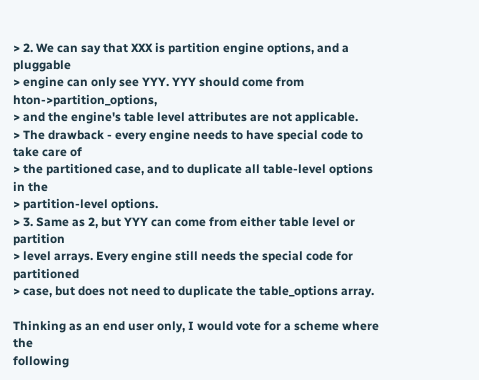> 2. We can say that XXX is partition engine options, and a pluggable
> engine can only see YYY. YYY should come from hton->partition_options,
> and the engine's table level attributes are not applicable.
> The drawback - every engine needs to have special code to take care of
> the partitioned case, and to duplicate all table-level options in the
> partition-level options.
> 3. Same as 2, but YYY can come from either table level or partition
> level arrays. Every engine still needs the special code for partitioned
> case, but does not need to duplicate the table_options array.

Thinking as an end user only, I would vote for a scheme where the
following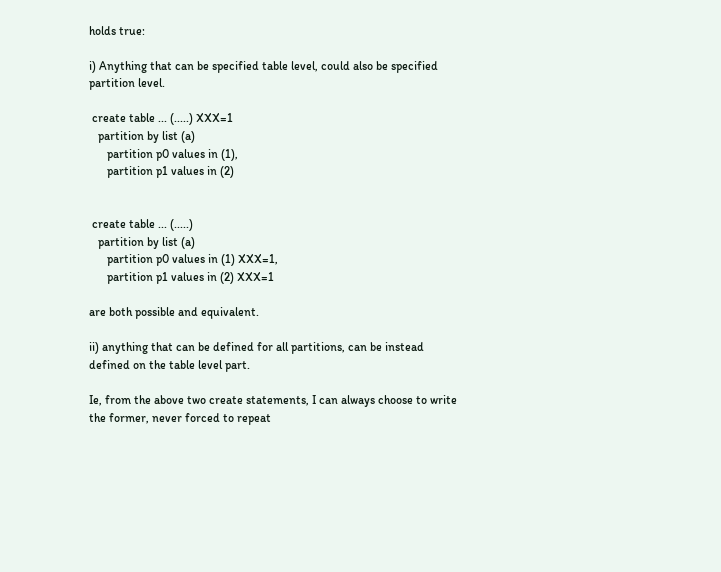holds true:

i) Anything that can be specified table level, could also be specified
partition level.

 create table ... (.....) XXX=1
   partition by list (a)
      partition p0 values in (1),
      partition p1 values in (2)


 create table ... (.....)
   partition by list (a)
      partition p0 values in (1) XXX=1,
      partition p1 values in (2) XXX=1

are both possible and equivalent.

ii) anything that can be defined for all partitions, can be instead
defined on the table level part.

Ie, from the above two create statements, I can always choose to write
the former, never forced to repeat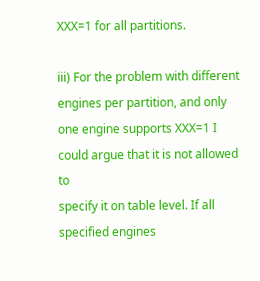XXX=1 for all partitions.

iii) For the problem with different engines per partition, and only
one engine supports XXX=1 I could argue that it is not allowed to
specify it on table level. If all specified engines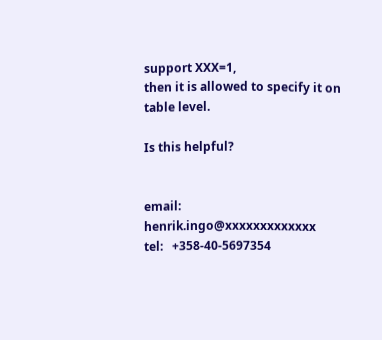support XXX=1,
then it is allowed to specify it on table level.

Is this helpful?


email: henrik.ingo@xxxxxxxxxxxxx
tel:   +358-40-5697354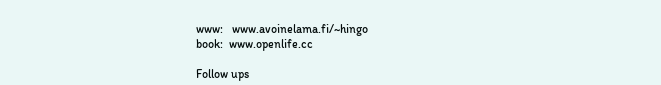www:   www.avoinelama.fi/~hingo
book:  www.openlife.cc

Follow ups